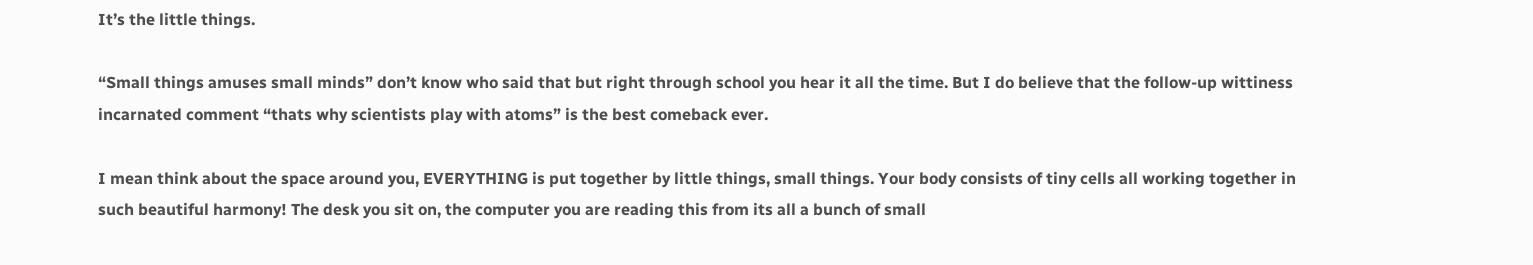It’s the little things.

“Small things amuses small minds” don’t know who said that but right through school you hear it all the time. But I do believe that the follow-up wittiness incarnated comment “thats why scientists play with atoms” is the best comeback ever.

I mean think about the space around you, EVERYTHING is put together by little things, small things. Your body consists of tiny cells all working together in such beautiful harmony! The desk you sit on, the computer you are reading this from its all a bunch of small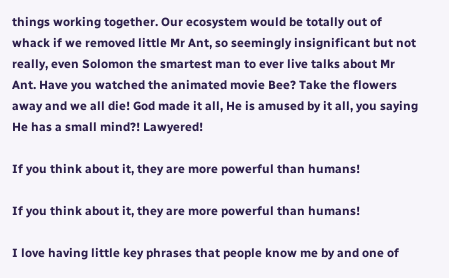things working together. Our ecosystem would be totally out of whack if we removed little Mr Ant, so seemingly insignificant but not really, even Solomon the smartest man to ever live talks about Mr Ant. Have you watched the animated movie Bee? Take the flowers away and we all die! God made it all, He is amused by it all, you saying He has a small mind?! Lawyered!

If you think about it, they are more powerful than humans!

If you think about it, they are more powerful than humans!

I love having little key phrases that people know me by and one of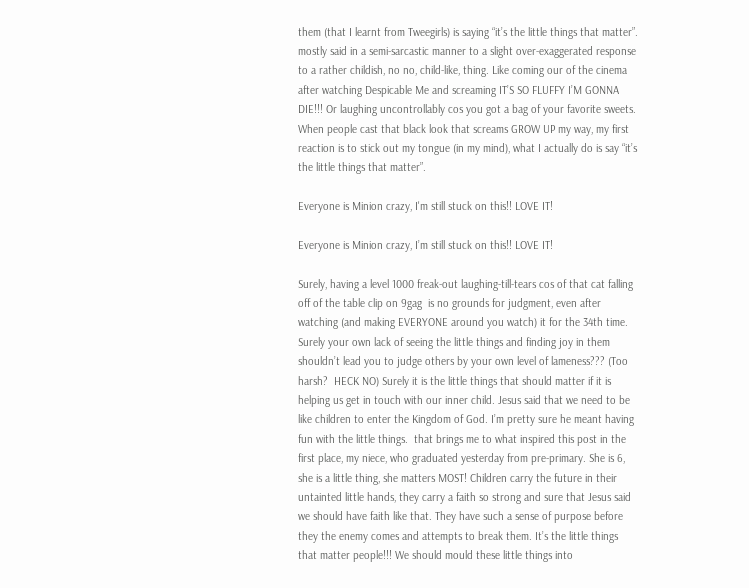them (that I learnt from Tweegirls) is saying “it’s the little things that matter”. mostly said in a semi-sarcastic manner to a slight over-exaggerated response to a rather childish, no no, child-like, thing. Like coming our of the cinema after watching Despicable Me and screaming IT’S SO FLUFFY I’M GONNA DIE!!! Or laughing uncontrollably cos you got a bag of your favorite sweets. When people cast that black look that screams GROW UP my way, my first reaction is to stick out my tongue (in my mind), what I actually do is say “it’s the little things that matter”.

Everyone is Minion crazy, I'm still stuck on this!! LOVE IT!

Everyone is Minion crazy, I’m still stuck on this!! LOVE IT!

Surely, having a level 1000 freak-out laughing-till-tears cos of that cat falling off of the table clip on 9gag  is no grounds for judgment, even after watching (and making EVERYONE around you watch) it for the 34th time. Surely your own lack of seeing the little things and finding joy in them shouldn’t lead you to judge others by your own level of lameness??? (Too harsh?  HECK NO) Surely it is the little things that should matter if it is helping us get in touch with our inner child. Jesus said that we need to be like children to enter the Kingdom of God. I’m pretty sure he meant having fun with the little things.  that brings me to what inspired this post in the first place, my niece, who graduated yesterday from pre-primary. She is 6, she is a little thing, she matters MOST! Children carry the future in their untainted little hands, they carry a faith so strong and sure that Jesus said we should have faith like that. They have such a sense of purpose before they the enemy comes and attempts to break them. It’s the little things that matter people!!! We should mould these little things into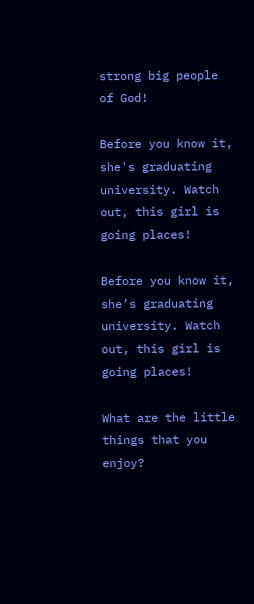strong big people of God!

Before you know it, she's graduating university. Watch out, this girl is going places!

Before you know it, she’s graduating university. Watch out, this girl is going places!

What are the little things that you enjoy?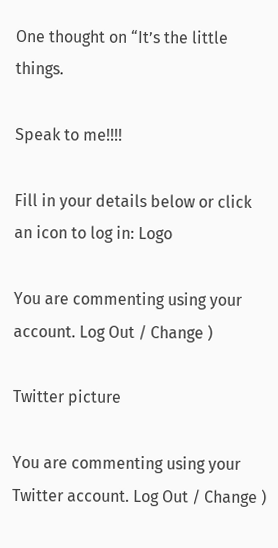One thought on “It’s the little things.

Speak to me!!!!

Fill in your details below or click an icon to log in: Logo

You are commenting using your account. Log Out / Change )

Twitter picture

You are commenting using your Twitter account. Log Out / Change )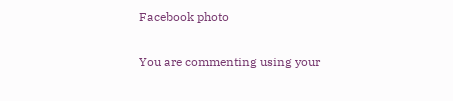Facebook photo

You are commenting using your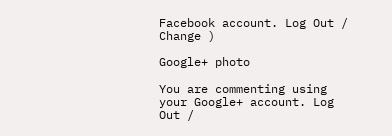Facebook account. Log Out / Change )

Google+ photo

You are commenting using your Google+ account. Log Out /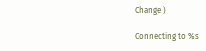Change )

Connecting to %s